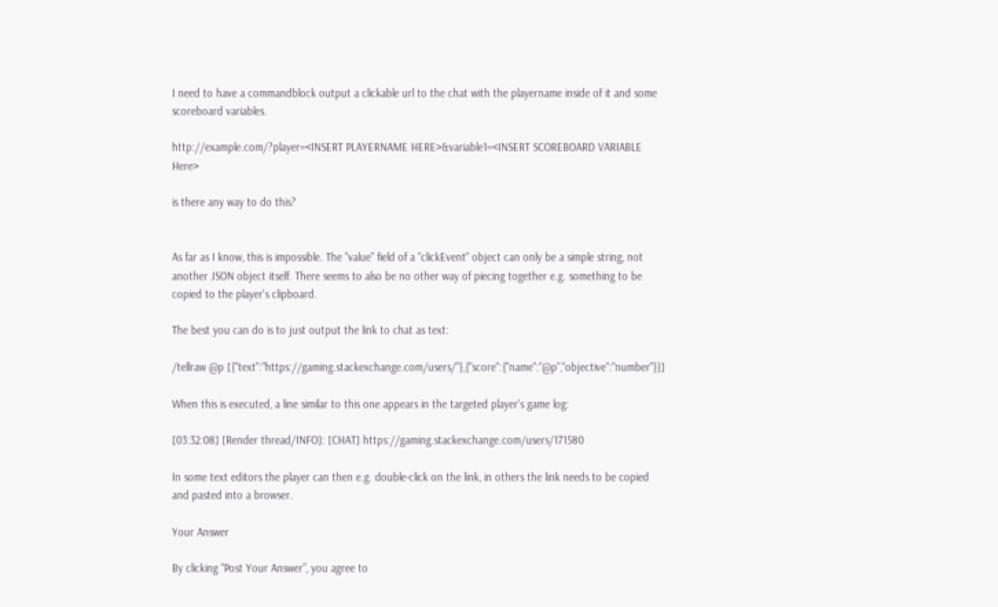I need to have a commandblock output a clickable url to the chat with the playername inside of it and some scoreboard variables.

http://example.com/?player=<INSERT PLAYERNAME HERE>&variable1=<INSERT SCOREBOARD VARIABLE Here>

is there any way to do this?


As far as I know, this is impossible. The "value" field of a "clickEvent" object can only be a simple string, not another JSON object itself. There seems to also be no other way of piecing together e.g. something to be copied to the player's clipboard.

The best you can do is to just output the link to chat as text:

/tellraw @p [{"text":"https://gaming.stackexchange.com/users/"},{"score":{"name":"@p","objective":"number"}}]

When this is executed, a line similar to this one appears in the targeted player's game log:

[03:32:08] [Render thread/INFO]: [CHAT] https://gaming.stackexchange.com/users/171580

In some text editors the player can then e.g. double-click on the link, in others the link needs to be copied and pasted into a browser.

Your Answer

By clicking “Post Your Answer”, you agree to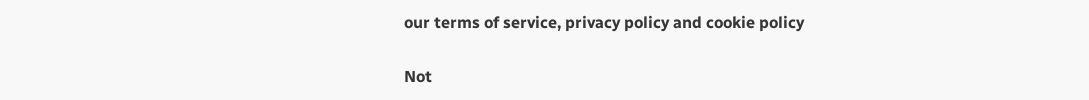our terms of service, privacy policy and cookie policy

Not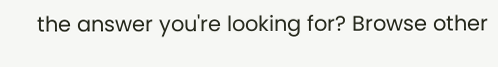the answer you're looking for? Browse other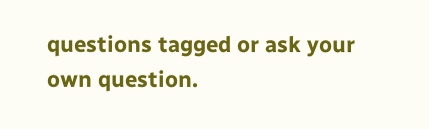questions tagged or ask your own question.